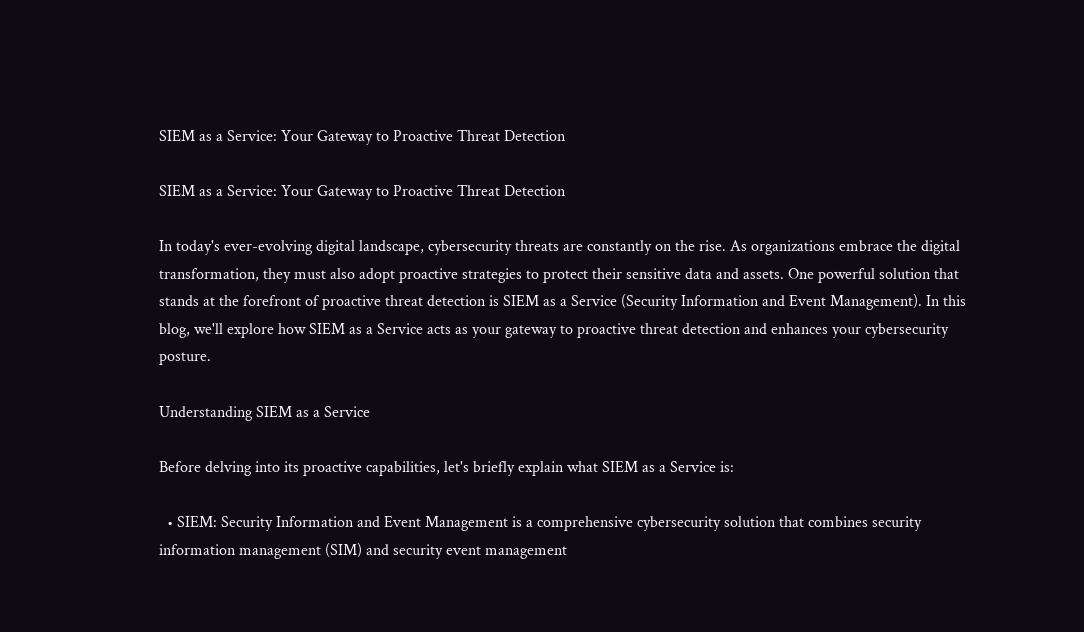SIEM as a Service: Your Gateway to Proactive Threat Detection

SIEM as a Service: Your Gateway to Proactive Threat Detection

In today's ever-evolving digital landscape, cybersecurity threats are constantly on the rise. As organizations embrace the digital transformation, they must also adopt proactive strategies to protect their sensitive data and assets. One powerful solution that stands at the forefront of proactive threat detection is SIEM as a Service (Security Information and Event Management). In this blog, we'll explore how SIEM as a Service acts as your gateway to proactive threat detection and enhances your cybersecurity posture.

Understanding SIEM as a Service

Before delving into its proactive capabilities, let's briefly explain what SIEM as a Service is:

  • SIEM: Security Information and Event Management is a comprehensive cybersecurity solution that combines security information management (SIM) and security event management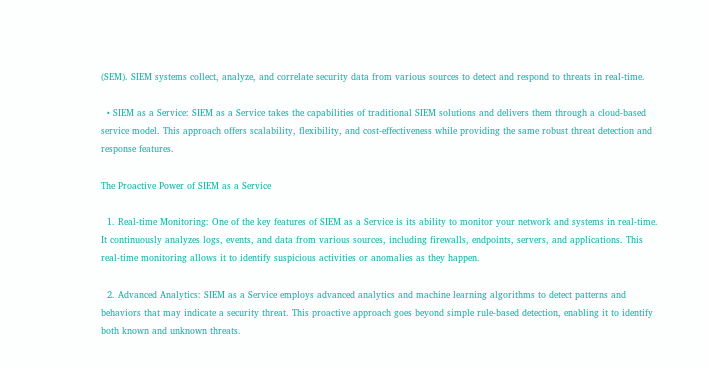(SEM). SIEM systems collect, analyze, and correlate security data from various sources to detect and respond to threats in real-time.

  • SIEM as a Service: SIEM as a Service takes the capabilities of traditional SIEM solutions and delivers them through a cloud-based service model. This approach offers scalability, flexibility, and cost-effectiveness while providing the same robust threat detection and response features.

The Proactive Power of SIEM as a Service

  1. Real-time Monitoring: One of the key features of SIEM as a Service is its ability to monitor your network and systems in real-time. It continuously analyzes logs, events, and data from various sources, including firewalls, endpoints, servers, and applications. This real-time monitoring allows it to identify suspicious activities or anomalies as they happen.

  2. Advanced Analytics: SIEM as a Service employs advanced analytics and machine learning algorithms to detect patterns and behaviors that may indicate a security threat. This proactive approach goes beyond simple rule-based detection, enabling it to identify both known and unknown threats.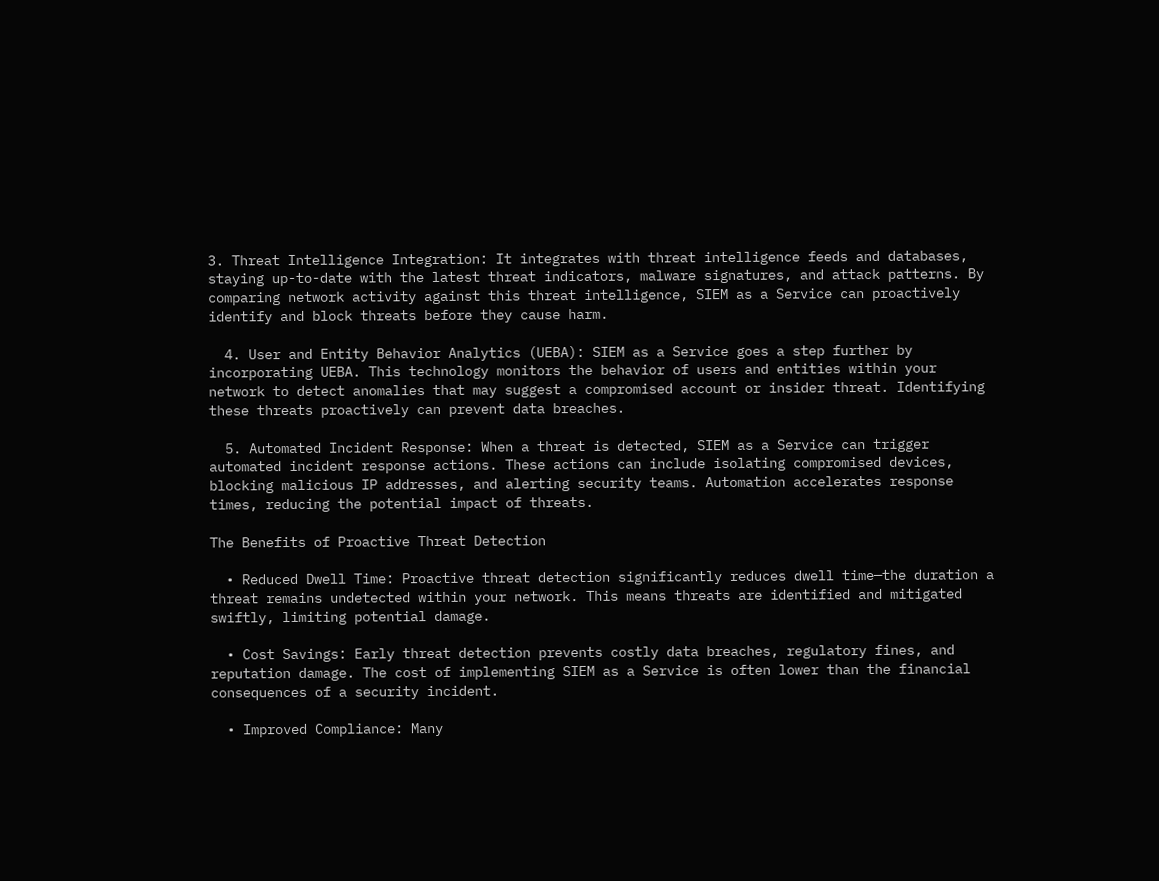3. Threat Intelligence Integration: It integrates with threat intelligence feeds and databases, staying up-to-date with the latest threat indicators, malware signatures, and attack patterns. By comparing network activity against this threat intelligence, SIEM as a Service can proactively identify and block threats before they cause harm.

  4. User and Entity Behavior Analytics (UEBA): SIEM as a Service goes a step further by incorporating UEBA. This technology monitors the behavior of users and entities within your network to detect anomalies that may suggest a compromised account or insider threat. Identifying these threats proactively can prevent data breaches.

  5. Automated Incident Response: When a threat is detected, SIEM as a Service can trigger automated incident response actions. These actions can include isolating compromised devices, blocking malicious IP addresses, and alerting security teams. Automation accelerates response times, reducing the potential impact of threats.

The Benefits of Proactive Threat Detection

  • Reduced Dwell Time: Proactive threat detection significantly reduces dwell time—the duration a threat remains undetected within your network. This means threats are identified and mitigated swiftly, limiting potential damage.

  • Cost Savings: Early threat detection prevents costly data breaches, regulatory fines, and reputation damage. The cost of implementing SIEM as a Service is often lower than the financial consequences of a security incident.

  • Improved Compliance: Many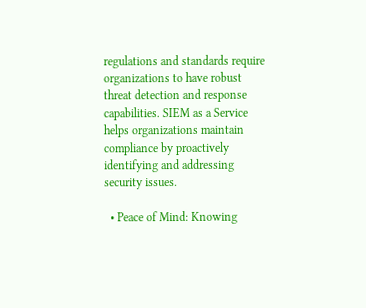regulations and standards require organizations to have robust threat detection and response capabilities. SIEM as a Service helps organizations maintain compliance by proactively identifying and addressing security issues.

  • Peace of Mind: Knowing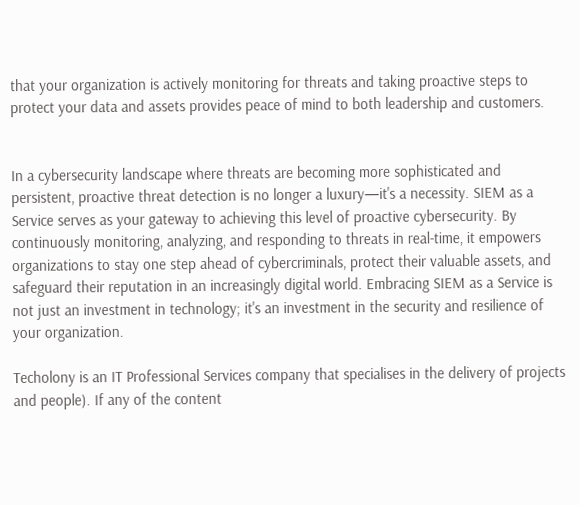that your organization is actively monitoring for threats and taking proactive steps to protect your data and assets provides peace of mind to both leadership and customers.


In a cybersecurity landscape where threats are becoming more sophisticated and persistent, proactive threat detection is no longer a luxury—it's a necessity. SIEM as a Service serves as your gateway to achieving this level of proactive cybersecurity. By continuously monitoring, analyzing, and responding to threats in real-time, it empowers organizations to stay one step ahead of cybercriminals, protect their valuable assets, and safeguard their reputation in an increasingly digital world. Embracing SIEM as a Service is not just an investment in technology; it's an investment in the security and resilience of your organization.

Techolony is an IT Professional Services company that specialises in the delivery of projects and people). If any of the content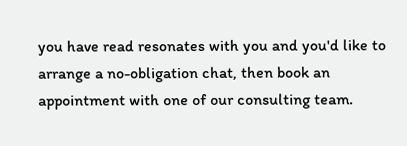you have read resonates with you and you'd like to arrange a no-obligation chat, then book an appointment with one of our consulting team.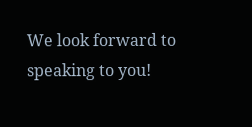We look forward to speaking to you!